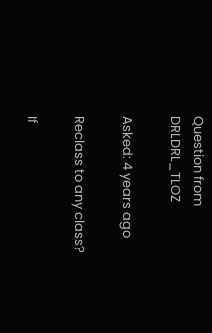Question from DRLDRL_TLOZ

Asked: 4 years ago

Reclass to any class?

If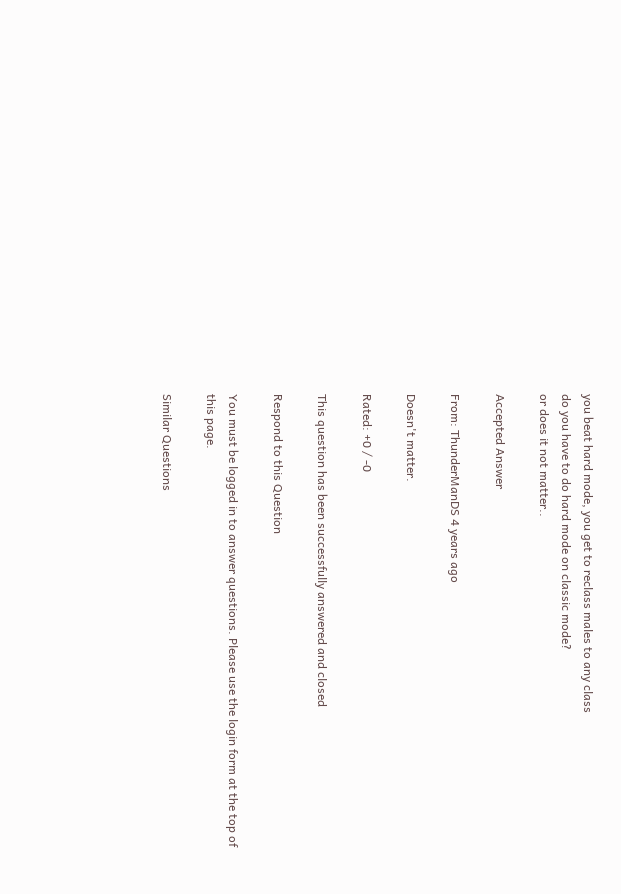you beat hard mode, you get to reclass males to any class
do you have to do hard mode on classic mode?
or does it not matter..

Accepted Answer

From: ThunderManDS 4 years ago

Doesn't matter.

Rated: +0 / -0

This question has been successfully answered and closed

Respond to this Question

You must be logged in to answer questions. Please use the login form at the top of this page.

Similar Questions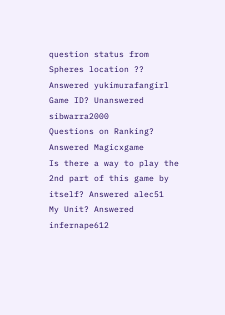question status from
Spheres location ?? Answered yukimurafangirl
Game ID? Unanswered sibwarra2000
Questions on Ranking? Answered Magicxgame
Is there a way to play the 2nd part of this game by itself? Answered alec51
My Unit? Answered infernape612